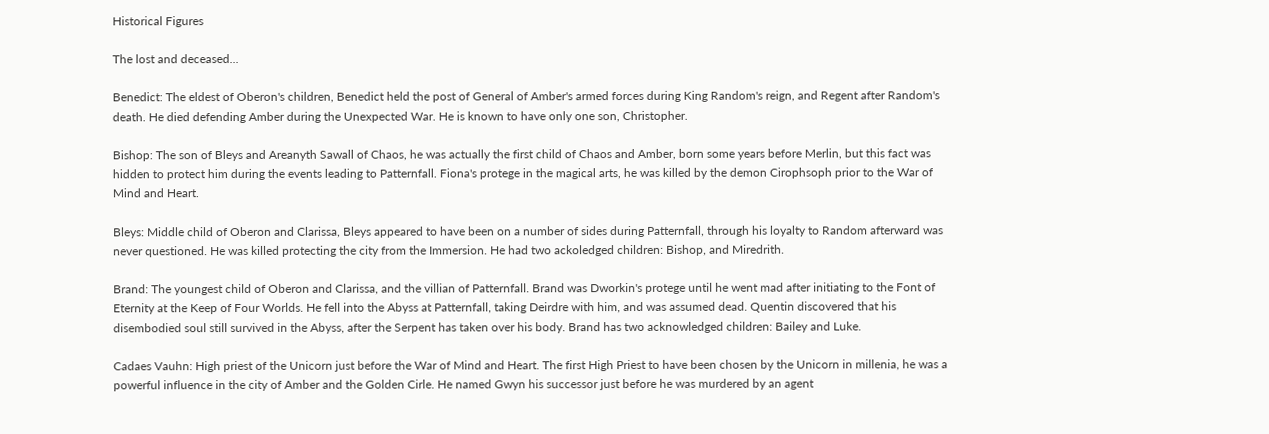Historical Figures

The lost and deceased...

Benedict: The eldest of Oberon's children, Benedict held the post of General of Amber's armed forces during King Random's reign, and Regent after Random's death. He died defending Amber during the Unexpected War. He is known to have only one son, Christopher.

Bishop: The son of Bleys and Areanyth Sawall of Chaos, he was actually the first child of Chaos and Amber, born some years before Merlin, but this fact was hidden to protect him during the events leading to Patternfall. Fiona's protege in the magical arts, he was killed by the demon Cirophsoph prior to the War of Mind and Heart.

Bleys: Middle child of Oberon and Clarissa, Bleys appeared to have been on a number of sides during Patternfall, through his loyalty to Random afterward was never questioned. He was killed protecting the city from the Immersion. He had two ackoledged children: Bishop, and Miredrith.

Brand: The youngest child of Oberon and Clarissa, and the villian of Patternfall. Brand was Dworkin's protege until he went mad after initiating to the Font of Eternity at the Keep of Four Worlds. He fell into the Abyss at Patternfall, taking Deirdre with him, and was assumed dead. Quentin discovered that his disembodied soul still survived in the Abyss, after the Serpent has taken over his body. Brand has two acknowledged children: Bailey and Luke.

Cadaes Vauhn: High priest of the Unicorn just before the War of Mind and Heart. The first High Priest to have been chosen by the Unicorn in millenia, he was a powerful influence in the city of Amber and the Golden Cirle. He named Gwyn his successor just before he was murdered by an agent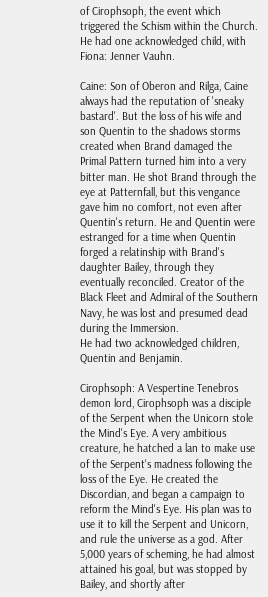of Cirophsoph, the event which triggered the Schism within the Church. He had one acknowledged child, with Fiona: Jenner Vauhn.

Caine: Son of Oberon and Rilga, Caine always had the reputation of 'sneaky bastard'. But the loss of his wife and son Quentin to the shadows storms created when Brand damaged the Primal Pattern turned him into a very bitter man. He shot Brand through the eye at Patternfall, but this vengance gave him no comfort, not even after Quentin's return. He and Quentin were estranged for a time when Quentin forged a relatinship with Brand's daughter Bailey, through they eventually reconciled. Creator of the Black Fleet and Admiral of the Southern Navy, he was lost and presumed dead during the Immersion.
He had two acknowledged children, Quentin and Benjamin.

Cirophsoph: A Vespertine Tenebros demon lord, Cirophsoph was a disciple of the Serpent when the Unicorn stole the Mind's Eye. A very ambitious creature, he hatched a lan to make use of the Serpent's madness following the loss of the Eye. He created the Discordian, and began a campaign to reform the Mind's Eye. His plan was to use it to kill the Serpent and Unicorn, and rule the universe as a god. After 5,000 years of scheming, he had almost attained his goal, but was stopped by Bailey, and shortly after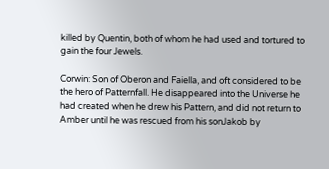killed by Quentin, both of whom he had used and tortured to gain the four Jewels.

Corwin: Son of Oberon and Faiella, and oft considered to be the hero of Patternfall. He disappeared into the Universe he had created when he drew his Pattern, and did not return to Amber until he was rescued from his sonJakob by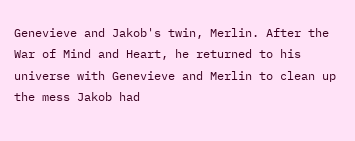Genevieve and Jakob's twin, Merlin. After the War of Mind and Heart, he returned to his universe with Genevieve and Merlin to clean up the mess Jakob had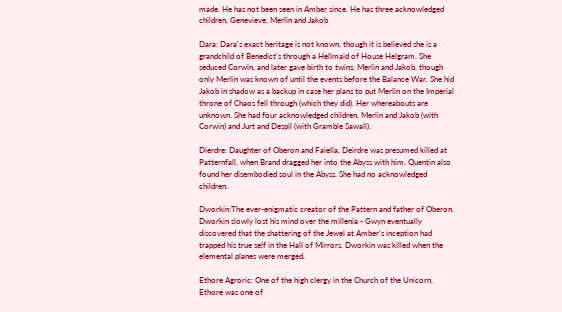made. He has not been seen in Amber since. He has three acknowledged children, Genevieve, Merlin and Jakob

Dara: Dara's exact heritage is not known, though it is believed she is a grandchild of Benedict's through a Hellmaid of House Helgram. She seduced Corwin, and later gave birth to twins, Merlin and Jakob, though only Merlin was known of until the events before the Balance War. She hid Jakob in shadow as a backup in case her plans to put Merlin on the Imperial throne of Chaos fell through (which they did). Her whereabouts are unknown. She had four acknowledged children, Merlin and Jakob (with Corwin) and Jurt and Despil (with Gramble Sawall).

Dierdre: Daughter of Oberon and Faiella, Deirdre was presumed killed at Patternfall, when Brand dragged her into the Abyss with him. Quentin also found her disembodied soul in the Abyss. She had no acknowledged children.

Dworkin:The ever-enigmatic creator of the Pattern and father of Oberon. Dworkin slowly lost his mind over the millenia - Gwyn eventually discovered that the shattering of the Jewel at Amber's inception had trapped his true self in the Hall of Mirrors. Dworkin was killed when the elemental planes were merged.

Ethore Agroric: One of the high clergy in the Church of the Unicorn, Ethore was one of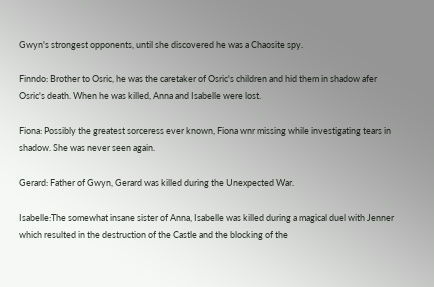Gwyn's strongest opponents, until she discovered he was a Chaosite spy.

Finndo: Brother to Osric, he was the caretaker of Osric's children and hid them in shadow afer Osric's death. When he was killed, Anna and Isabelle were lost.

Fiona: Possibly the greatest sorceress ever known, Fiona wnr missing while investigating tears in shadow. She was never seen again.

Gerard: Father of Gwyn, Gerard was killed during the Unexpected War.

Isabelle:The somewhat insane sister of Anna, Isabelle was killed during a magical duel with Jenner which resulted in the destruction of the Castle and the blocking of the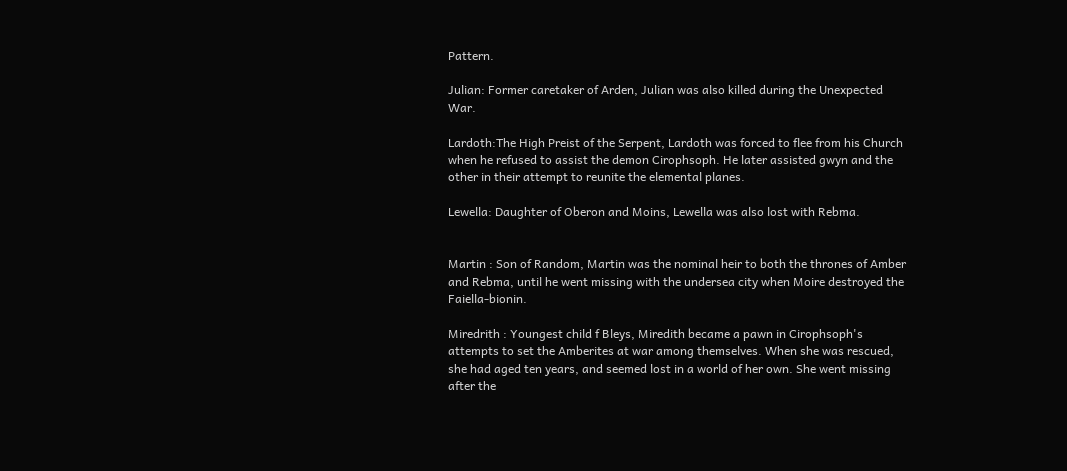Pattern.

Julian: Former caretaker of Arden, Julian was also killed during the Unexpected War.

Lardoth:The High Preist of the Serpent, Lardoth was forced to flee from his Church when he refused to assist the demon Cirophsoph. He later assisted gwyn and the other in their attempt to reunite the elemental planes.

Lewella: Daughter of Oberon and Moins, Lewella was also lost with Rebma.


Martin : Son of Random, Martin was the nominal heir to both the thrones of Amber and Rebma, until he went missing with the undersea city when Moire destroyed the Faiella-bionin.

Miredrith : Youngest child f Bleys, Miredith became a pawn in Cirophsoph's attempts to set the Amberites at war among themselves. When she was rescued, she had aged ten years, and seemed lost in a world of her own. She went missing after the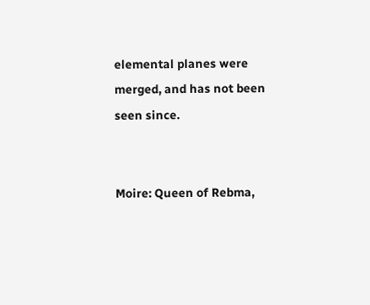elemental planes were merged, and has not been seen since.


Moire: Queen of Rebma,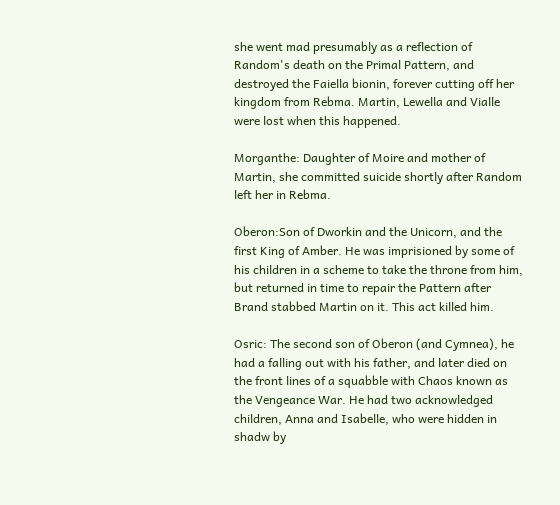she went mad presumably as a reflection of Random's death on the Primal Pattern, and destroyed the Faiella bionin, forever cutting off her kingdom from Rebma. Martin, Lewella and Vialle were lost when this happened.

Morganthe: Daughter of Moire and mother of Martin, she committed suicide shortly after Random left her in Rebma.

Oberon:Son of Dworkin and the Unicorn, and the first King of Amber. He was imprisioned by some of his children in a scheme to take the throne from him, but returned in time to repair the Pattern after Brand stabbed Martin on it. This act killed him.

Osric: The second son of Oberon (and Cymnea), he had a falling out with his father, and later died on the front lines of a squabble with Chaos known as the Vengeance War. He had two acknowledged children, Anna and Isabelle, who were hidden in shadw by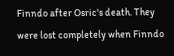Finndo after Osric's death. They were lost completely when Finndo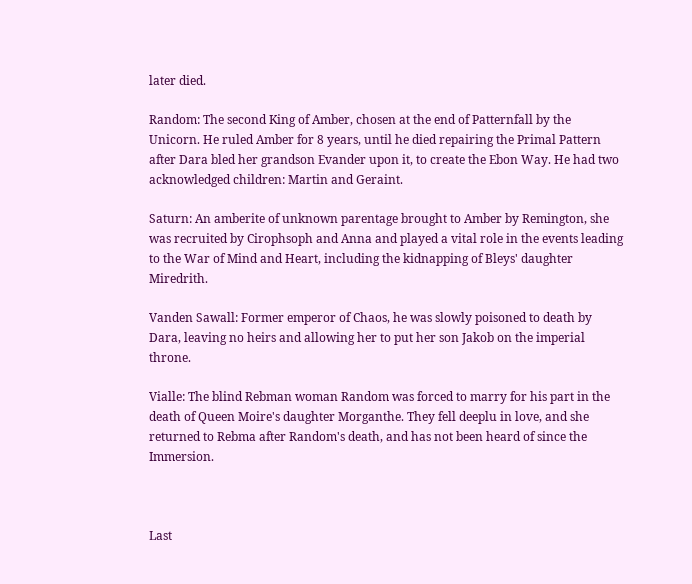later died.

Random: The second King of Amber, chosen at the end of Patternfall by the Unicorn. He ruled Amber for 8 years, until he died repairing the Primal Pattern after Dara bled her grandson Evander upon it, to create the Ebon Way. He had two acknowledged children: Martin and Geraint.

Saturn: An amberite of unknown parentage brought to Amber by Remington, she was recruited by Cirophsoph and Anna and played a vital role in the events leading to the War of Mind and Heart, including the kidnapping of Bleys' daughter Miredrith.

Vanden Sawall: Former emperor of Chaos, he was slowly poisoned to death by Dara, leaving no heirs and allowing her to put her son Jakob on the imperial throne.

Vialle: The blind Rebman woman Random was forced to marry for his part in the death of Queen Moire's daughter Morganthe. They fell deeplu in love, and she returned to Rebma after Random's death, and has not been heard of since the Immersion.



Last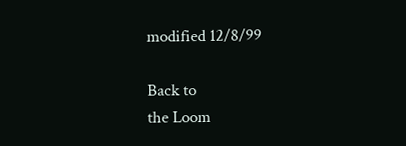modified 12/8/99

Back to
the Loom